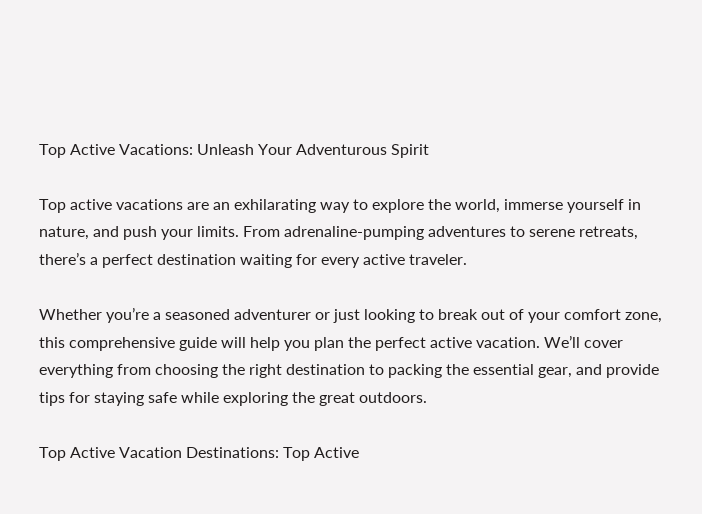Top Active Vacations: Unleash Your Adventurous Spirit

Top active vacations are an exhilarating way to explore the world, immerse yourself in nature, and push your limits. From adrenaline-pumping adventures to serene retreats, there’s a perfect destination waiting for every active traveler.

Whether you’re a seasoned adventurer or just looking to break out of your comfort zone, this comprehensive guide will help you plan the perfect active vacation. We’ll cover everything from choosing the right destination to packing the essential gear, and provide tips for staying safe while exploring the great outdoors.

Top Active Vacation Destinations: Top Active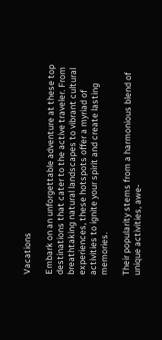Vacations

Embark on an unforgettable adventure at these top destinations that cater to the active traveler. From breathtaking natural landscapes to vibrant cultural experiences, these hotspots offer a myriad of activities to ignite your spirit and create lasting memories.

Their popularity stems from a harmonious blend of unique activities, awe-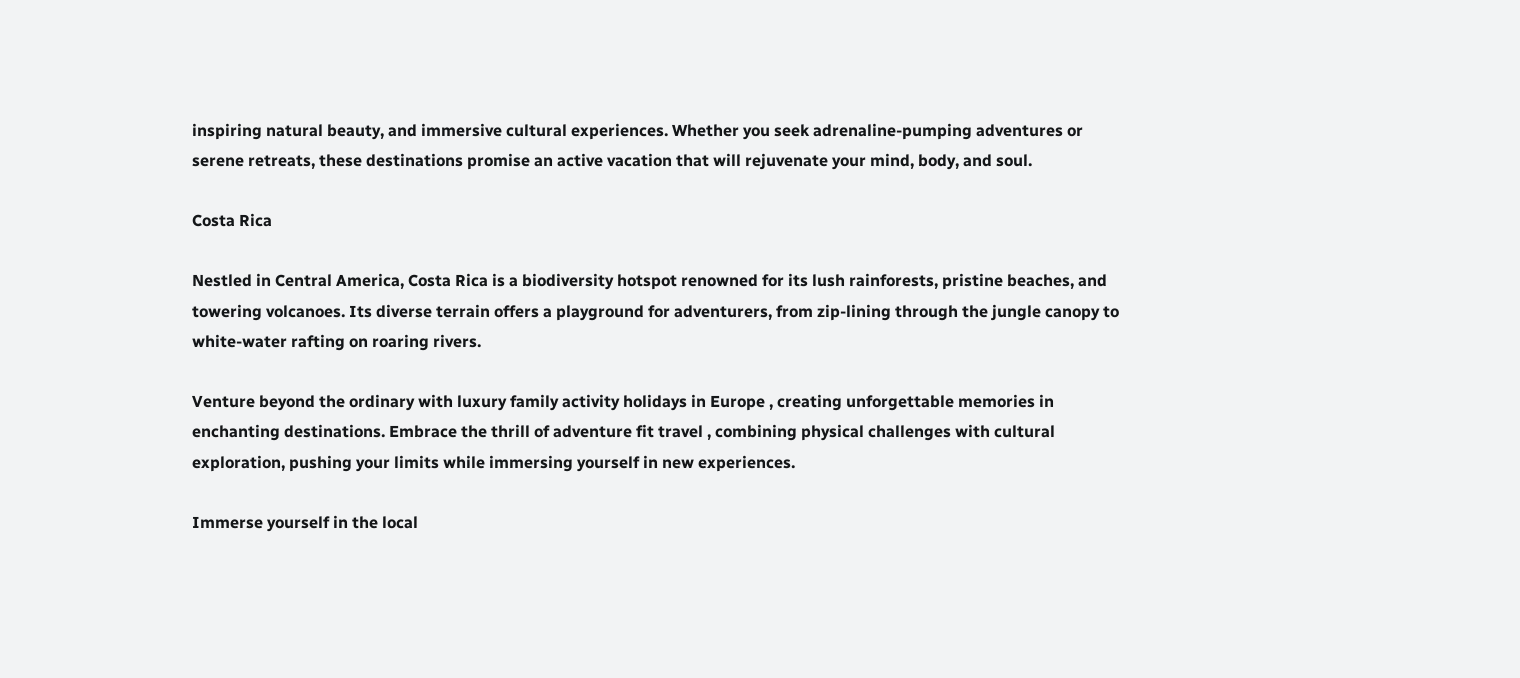inspiring natural beauty, and immersive cultural experiences. Whether you seek adrenaline-pumping adventures or serene retreats, these destinations promise an active vacation that will rejuvenate your mind, body, and soul.

Costa Rica

Nestled in Central America, Costa Rica is a biodiversity hotspot renowned for its lush rainforests, pristine beaches, and towering volcanoes. Its diverse terrain offers a playground for adventurers, from zip-lining through the jungle canopy to white-water rafting on roaring rivers.

Venture beyond the ordinary with luxury family activity holidays in Europe , creating unforgettable memories in enchanting destinations. Embrace the thrill of adventure fit travel , combining physical challenges with cultural exploration, pushing your limits while immersing yourself in new experiences.

Immerse yourself in the local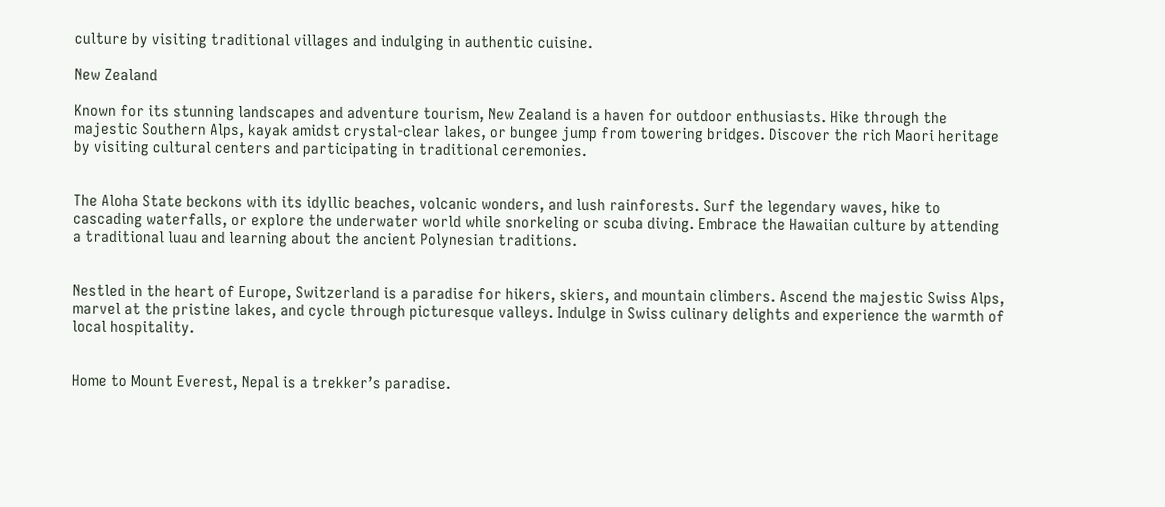culture by visiting traditional villages and indulging in authentic cuisine.

New Zealand

Known for its stunning landscapes and adventure tourism, New Zealand is a haven for outdoor enthusiasts. Hike through the majestic Southern Alps, kayak amidst crystal-clear lakes, or bungee jump from towering bridges. Discover the rich Maori heritage by visiting cultural centers and participating in traditional ceremonies.


The Aloha State beckons with its idyllic beaches, volcanic wonders, and lush rainforests. Surf the legendary waves, hike to cascading waterfalls, or explore the underwater world while snorkeling or scuba diving. Embrace the Hawaiian culture by attending a traditional luau and learning about the ancient Polynesian traditions.


Nestled in the heart of Europe, Switzerland is a paradise for hikers, skiers, and mountain climbers. Ascend the majestic Swiss Alps, marvel at the pristine lakes, and cycle through picturesque valleys. Indulge in Swiss culinary delights and experience the warmth of local hospitality.


Home to Mount Everest, Nepal is a trekker’s paradise.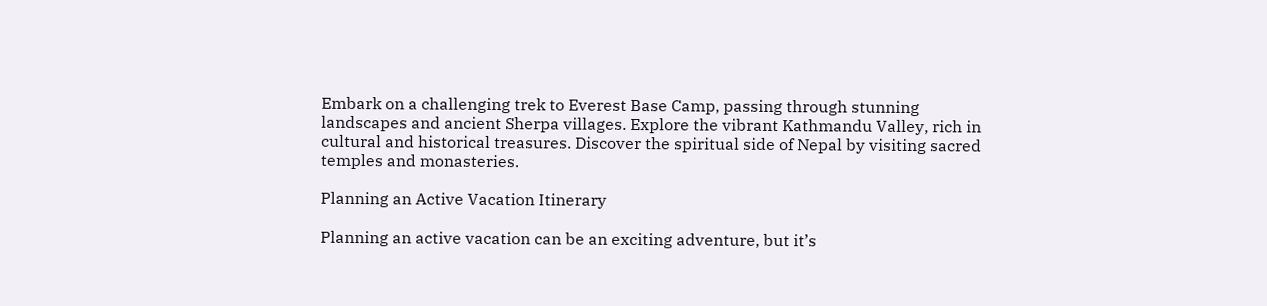Embark on a challenging trek to Everest Base Camp, passing through stunning landscapes and ancient Sherpa villages. Explore the vibrant Kathmandu Valley, rich in cultural and historical treasures. Discover the spiritual side of Nepal by visiting sacred temples and monasteries.

Planning an Active Vacation Itinerary

Planning an active vacation can be an exciting adventure, but it’s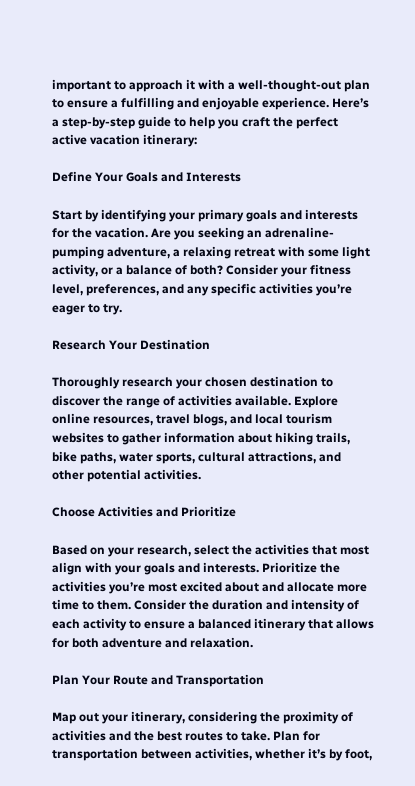important to approach it with a well-thought-out plan to ensure a fulfilling and enjoyable experience. Here’s a step-by-step guide to help you craft the perfect active vacation itinerary:

Define Your Goals and Interests

Start by identifying your primary goals and interests for the vacation. Are you seeking an adrenaline-pumping adventure, a relaxing retreat with some light activity, or a balance of both? Consider your fitness level, preferences, and any specific activities you’re eager to try.

Research Your Destination

Thoroughly research your chosen destination to discover the range of activities available. Explore online resources, travel blogs, and local tourism websites to gather information about hiking trails, bike paths, water sports, cultural attractions, and other potential activities.

Choose Activities and Prioritize

Based on your research, select the activities that most align with your goals and interests. Prioritize the activities you’re most excited about and allocate more time to them. Consider the duration and intensity of each activity to ensure a balanced itinerary that allows for both adventure and relaxation.

Plan Your Route and Transportation

Map out your itinerary, considering the proximity of activities and the best routes to take. Plan for transportation between activities, whether it’s by foot,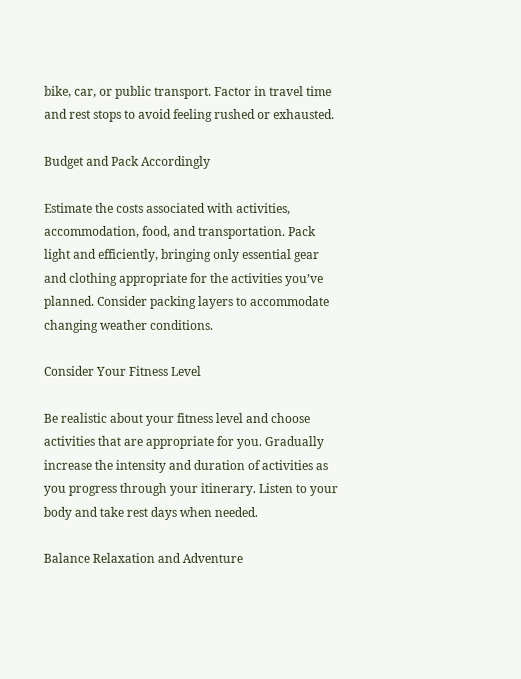bike, car, or public transport. Factor in travel time and rest stops to avoid feeling rushed or exhausted.

Budget and Pack Accordingly

Estimate the costs associated with activities, accommodation, food, and transportation. Pack light and efficiently, bringing only essential gear and clothing appropriate for the activities you’ve planned. Consider packing layers to accommodate changing weather conditions.

Consider Your Fitness Level

Be realistic about your fitness level and choose activities that are appropriate for you. Gradually increase the intensity and duration of activities as you progress through your itinerary. Listen to your body and take rest days when needed.

Balance Relaxation and Adventure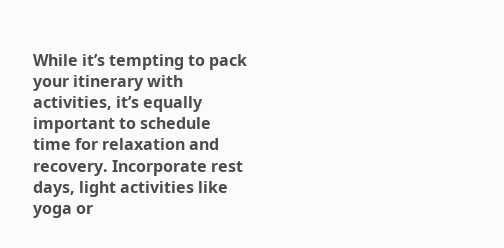While it’s tempting to pack your itinerary with activities, it’s equally important to schedule time for relaxation and recovery. Incorporate rest days, light activities like yoga or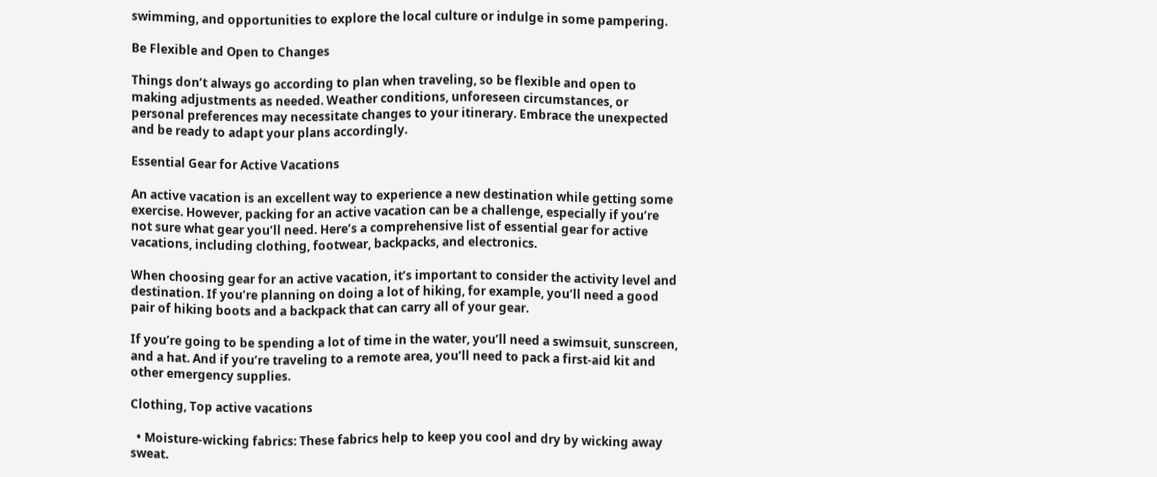swimming, and opportunities to explore the local culture or indulge in some pampering.

Be Flexible and Open to Changes

Things don’t always go according to plan when traveling, so be flexible and open to making adjustments as needed. Weather conditions, unforeseen circumstances, or personal preferences may necessitate changes to your itinerary. Embrace the unexpected and be ready to adapt your plans accordingly.

Essential Gear for Active Vacations

An active vacation is an excellent way to experience a new destination while getting some exercise. However, packing for an active vacation can be a challenge, especially if you’re not sure what gear you’ll need. Here’s a comprehensive list of essential gear for active vacations, including clothing, footwear, backpacks, and electronics.

When choosing gear for an active vacation, it’s important to consider the activity level and destination. If you’re planning on doing a lot of hiking, for example, you’ll need a good pair of hiking boots and a backpack that can carry all of your gear.

If you’re going to be spending a lot of time in the water, you’ll need a swimsuit, sunscreen, and a hat. And if you’re traveling to a remote area, you’ll need to pack a first-aid kit and other emergency supplies.

Clothing, Top active vacations

  • Moisture-wicking fabrics: These fabrics help to keep you cool and dry by wicking away sweat.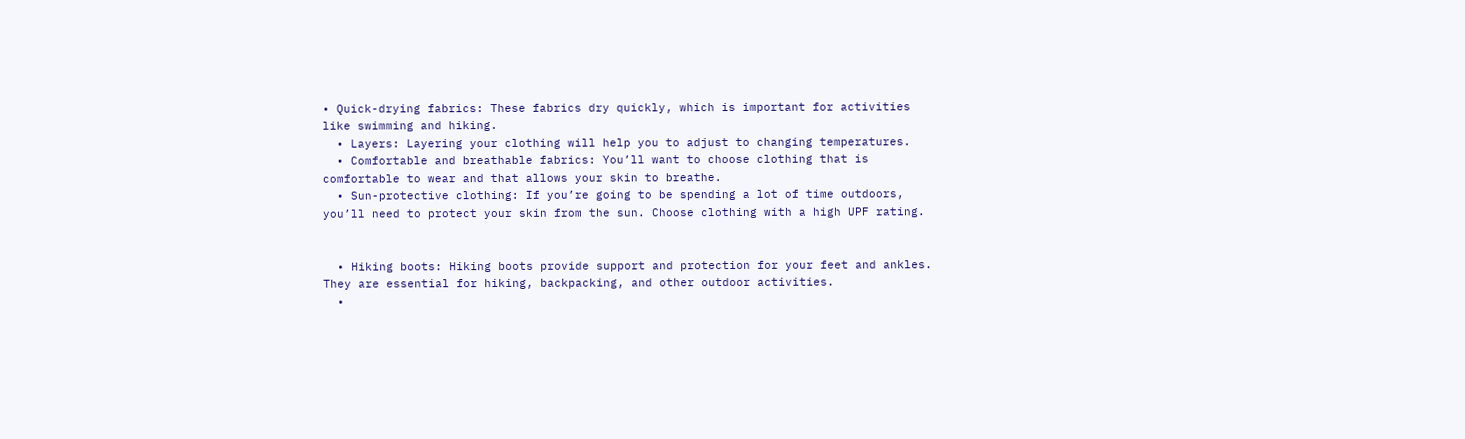• Quick-drying fabrics: These fabrics dry quickly, which is important for activities like swimming and hiking.
  • Layers: Layering your clothing will help you to adjust to changing temperatures.
  • Comfortable and breathable fabrics: You’ll want to choose clothing that is comfortable to wear and that allows your skin to breathe.
  • Sun-protective clothing: If you’re going to be spending a lot of time outdoors, you’ll need to protect your skin from the sun. Choose clothing with a high UPF rating.


  • Hiking boots: Hiking boots provide support and protection for your feet and ankles. They are essential for hiking, backpacking, and other outdoor activities.
  •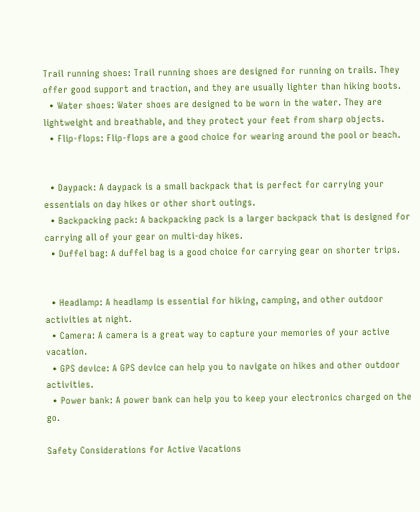Trail running shoes: Trail running shoes are designed for running on trails. They offer good support and traction, and they are usually lighter than hiking boots.
  • Water shoes: Water shoes are designed to be worn in the water. They are lightweight and breathable, and they protect your feet from sharp objects.
  • Flip-flops: Flip-flops are a good choice for wearing around the pool or beach.


  • Daypack: A daypack is a small backpack that is perfect for carrying your essentials on day hikes or other short outings.
  • Backpacking pack: A backpacking pack is a larger backpack that is designed for carrying all of your gear on multi-day hikes.
  • Duffel bag: A duffel bag is a good choice for carrying gear on shorter trips.


  • Headlamp: A headlamp is essential for hiking, camping, and other outdoor activities at night.
  • Camera: A camera is a great way to capture your memories of your active vacation.
  • GPS device: A GPS device can help you to navigate on hikes and other outdoor activities.
  • Power bank: A power bank can help you to keep your electronics charged on the go.

Safety Considerations for Active Vacations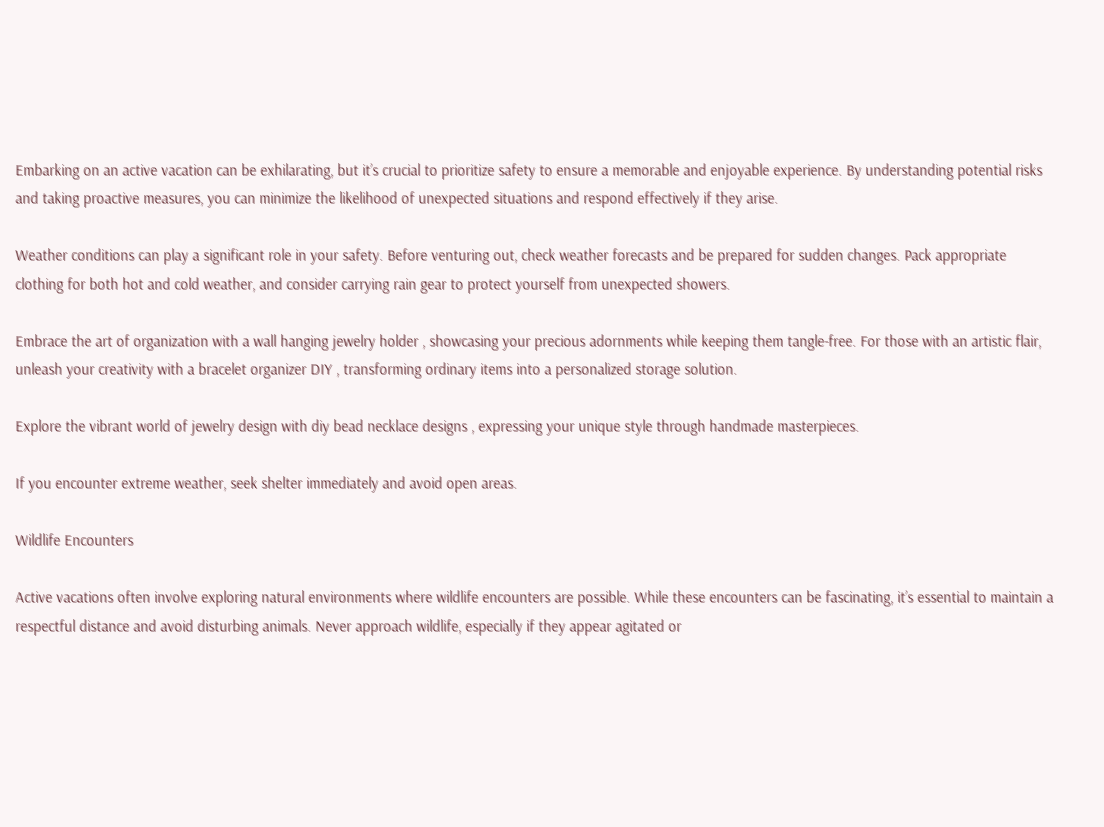Embarking on an active vacation can be exhilarating, but it’s crucial to prioritize safety to ensure a memorable and enjoyable experience. By understanding potential risks and taking proactive measures, you can minimize the likelihood of unexpected situations and respond effectively if they arise.

Weather conditions can play a significant role in your safety. Before venturing out, check weather forecasts and be prepared for sudden changes. Pack appropriate clothing for both hot and cold weather, and consider carrying rain gear to protect yourself from unexpected showers.

Embrace the art of organization with a wall hanging jewelry holder , showcasing your precious adornments while keeping them tangle-free. For those with an artistic flair, unleash your creativity with a bracelet organizer DIY , transforming ordinary items into a personalized storage solution.

Explore the vibrant world of jewelry design with diy bead necklace designs , expressing your unique style through handmade masterpieces.

If you encounter extreme weather, seek shelter immediately and avoid open areas.

Wildlife Encounters

Active vacations often involve exploring natural environments where wildlife encounters are possible. While these encounters can be fascinating, it’s essential to maintain a respectful distance and avoid disturbing animals. Never approach wildlife, especially if they appear agitated or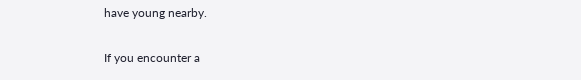have young nearby.

If you encounter a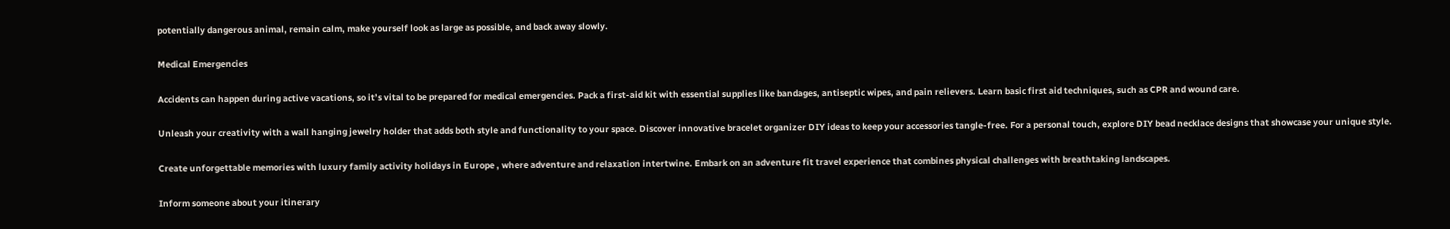potentially dangerous animal, remain calm, make yourself look as large as possible, and back away slowly.

Medical Emergencies

Accidents can happen during active vacations, so it’s vital to be prepared for medical emergencies. Pack a first-aid kit with essential supplies like bandages, antiseptic wipes, and pain relievers. Learn basic first aid techniques, such as CPR and wound care.

Unleash your creativity with a wall hanging jewelry holder that adds both style and functionality to your space. Discover innovative bracelet organizer DIY ideas to keep your accessories tangle-free. For a personal touch, explore DIY bead necklace designs that showcase your unique style.

Create unforgettable memories with luxury family activity holidays in Europe , where adventure and relaxation intertwine. Embark on an adventure fit travel experience that combines physical challenges with breathtaking landscapes.

Inform someone about your itinerary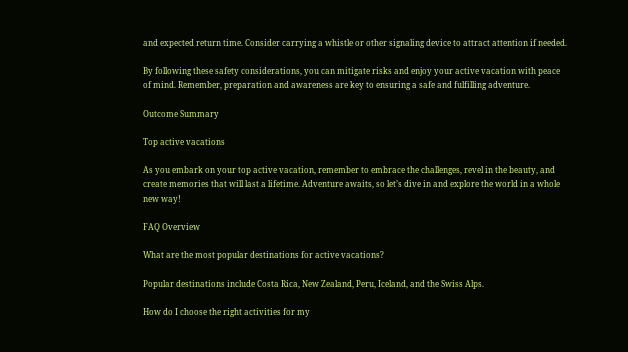and expected return time. Consider carrying a whistle or other signaling device to attract attention if needed.

By following these safety considerations, you can mitigate risks and enjoy your active vacation with peace of mind. Remember, preparation and awareness are key to ensuring a safe and fulfilling adventure.

Outcome Summary

Top active vacations

As you embark on your top active vacation, remember to embrace the challenges, revel in the beauty, and create memories that will last a lifetime. Adventure awaits, so let’s dive in and explore the world in a whole new way!

FAQ Overview

What are the most popular destinations for active vacations?

Popular destinations include Costa Rica, New Zealand, Peru, Iceland, and the Swiss Alps.

How do I choose the right activities for my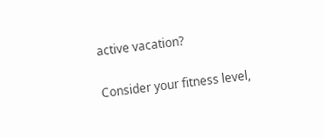active vacation?

Consider your fitness level,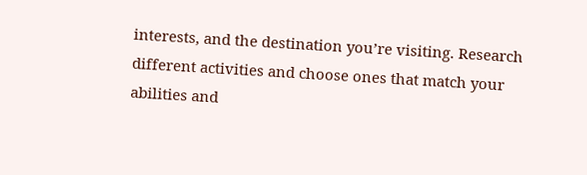interests, and the destination you’re visiting. Research different activities and choose ones that match your abilities and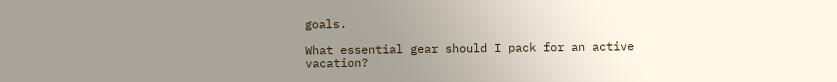goals.

What essential gear should I pack for an active vacation?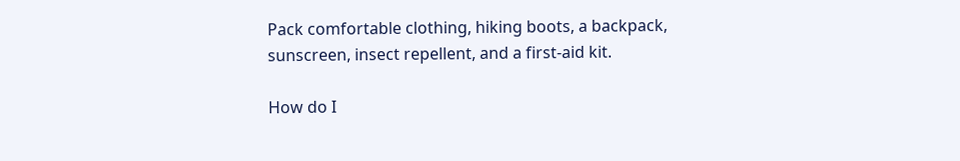Pack comfortable clothing, hiking boots, a backpack, sunscreen, insect repellent, and a first-aid kit.

How do I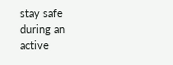stay safe during an active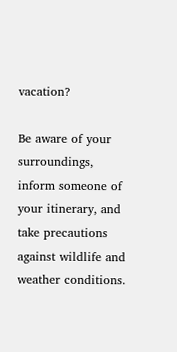vacation?

Be aware of your surroundings, inform someone of your itinerary, and take precautions against wildlife and weather conditions.